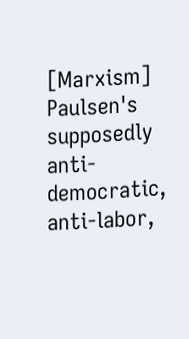[Marxism] Paulsen's supposedly anti-democratic, anti-labor,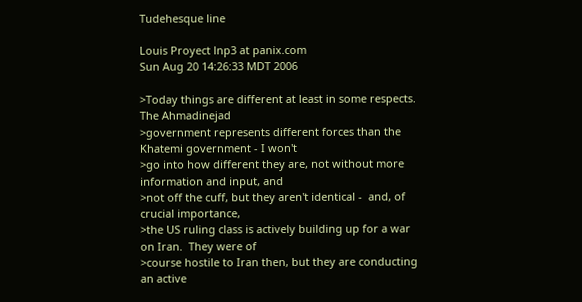Tudehesque line

Louis Proyect lnp3 at panix.com
Sun Aug 20 14:26:33 MDT 2006

>Today things are different at least in some respects.  The Ahmadinejad
>government represents different forces than the Khatemi government - I won't
>go into how different they are, not without more information and input, and
>not off the cuff, but they aren't identical -  and, of crucial importance,
>the US ruling class is actively building up for a war on Iran.  They were of
>course hostile to Iran then, but they are conducting an active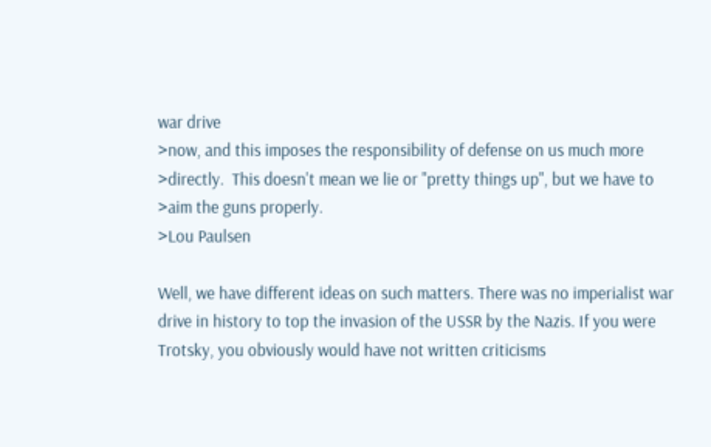war drive
>now, and this imposes the responsibility of defense on us much more
>directly.  This doesn't mean we lie or "pretty things up", but we have to
>aim the guns properly.
>Lou Paulsen

Well, we have different ideas on such matters. There was no imperialist war
drive in history to top the invasion of the USSR by the Nazis. If you were
Trotsky, you obviously would have not written criticisms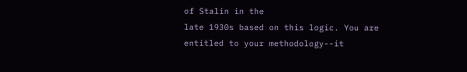of Stalin in the
late 1930s based on this logic. You are entitled to your methodology--it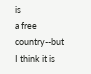is
a free country--but I think it is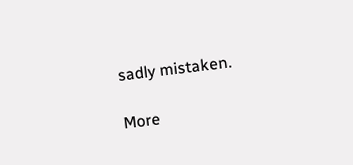sadly mistaken.

More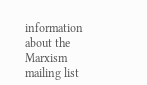information about the Marxism mailing list